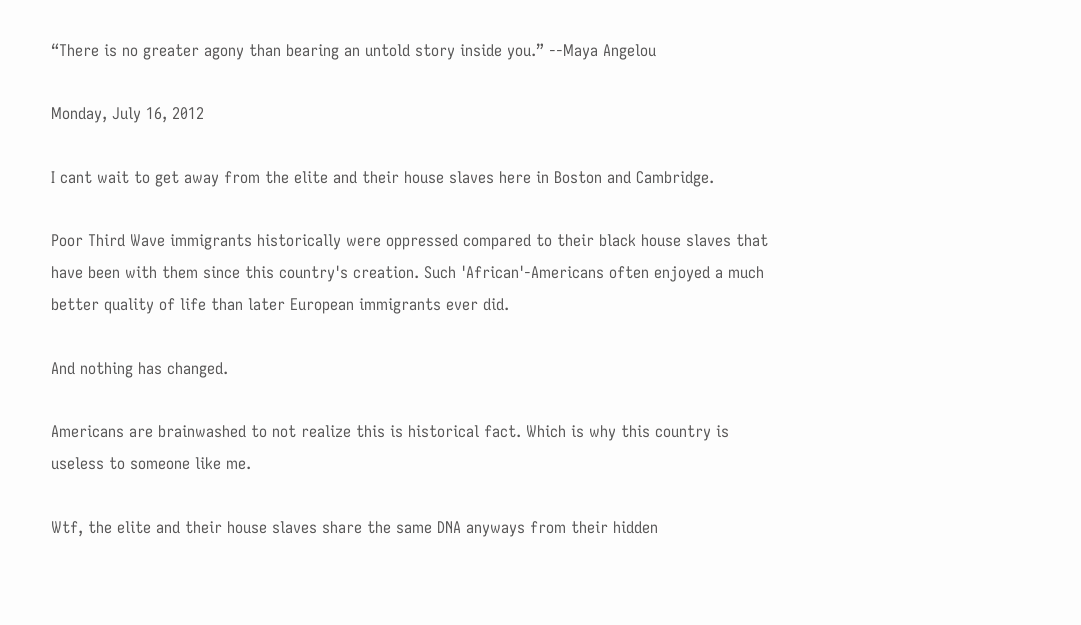“There is no greater agony than bearing an untold story inside you.” --Maya Angelou

Monday, July 16, 2012

I cant wait to get away from the elite and their house slaves here in Boston and Cambridge.

Poor Third Wave immigrants historically were oppressed compared to their black house slaves that have been with them since this country's creation. Such 'African'-Americans often enjoyed a much better quality of life than later European immigrants ever did.

And nothing has changed.

Americans are brainwashed to not realize this is historical fact. Which is why this country is useless to someone like me.

Wtf, the elite and their house slaves share the same DNA anyways from their hidden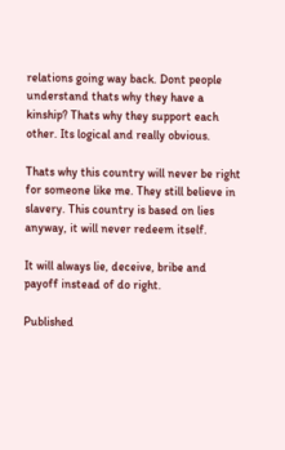relations going way back. Dont people understand thats why they have a kinship? Thats why they support each other. Its logical and really obvious.

Thats why this country will never be right for someone like me. They still believe in slavery. This country is based on lies anyway, it will never redeem itself.

It will always lie, deceive, bribe and payoff instead of do right.

Published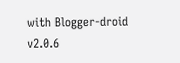with Blogger-droid v2.0.6